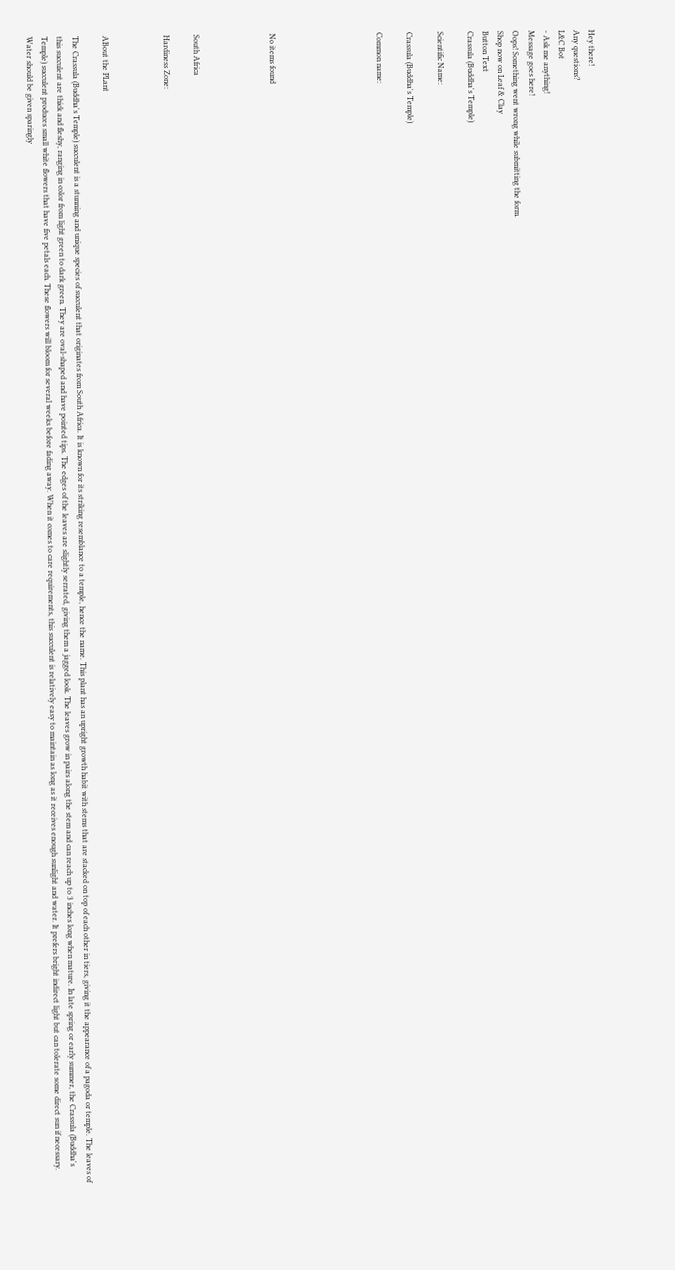Hey there!
Any questions?
L&C Bot
- Ask me anything!
Message goes here!
Oops! Something went wrong while submitting the form.
Shop now on Leaf & Clay
Button Text
Crassula (Buddha's Temple)

Scientific Name:

Crassula (Buddha's Temple)

Common name:






No items found




South Africa

Hardiness Zone:



ABout the PLant

The Crassula (Buddha's Temple) succulent is a stunning and unique species of succulent that originates from South Africa. It is known for its striking resemblance to a temple, hence the name. This plant has an upright growth habit with stems that are stacked on top of each other in tiers, giving it the appearance of a pagoda or temple. The leaves of this succulent are thick and fleshy, ranging in color from light green to dark green. They are oval-shaped and have pointed tips. The edges of the leaves are slightly serrated, giving them a jagged look. The leaves grow in pairs along the stem and can reach up to 3 inches long when mature. In late spring or early summer, the Crassula (Buddha's Temple) succulent produces small white flowers that have five petals each. These flowers will bloom for several weeks before fading away. When it comes to care requirements, this succulent is relatively easy to maintain as long as it receives enough sunlight and water. It prefers bright indirect light but can tolerate some direct sun if necessary. Water should be given sparingly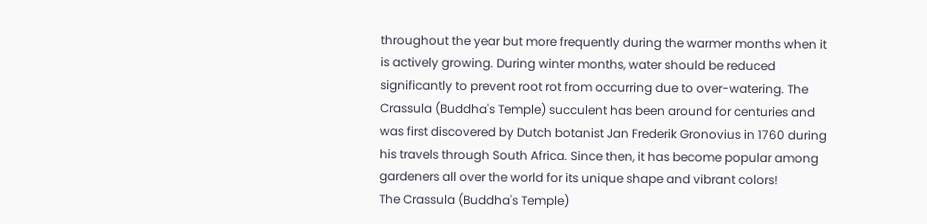throughout the year but more frequently during the warmer months when it is actively growing. During winter months, water should be reduced significantly to prevent root rot from occurring due to over-watering. The Crassula (Buddha's Temple) succulent has been around for centuries and was first discovered by Dutch botanist Jan Frederik Gronovius in 1760 during his travels through South Africa. Since then, it has become popular among gardeners all over the world for its unique shape and vibrant colors!
The Crassula (Buddha's Temple)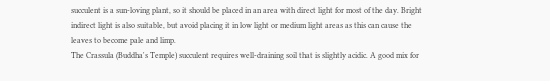succulent is a sun-loving plant, so it should be placed in an area with direct light for most of the day. Bright indirect light is also suitable, but avoid placing it in low light or medium light areas as this can cause the leaves to become pale and limp.
The Crassula (Buddha's Temple) succulent requires well-draining soil that is slightly acidic. A good mix for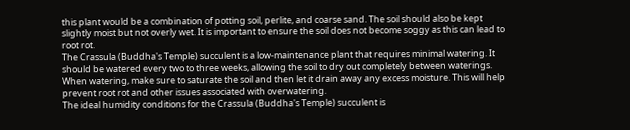this plant would be a combination of potting soil, perlite, and coarse sand. The soil should also be kept slightly moist but not overly wet. It is important to ensure the soil does not become soggy as this can lead to root rot.
The Crassula (Buddha's Temple) succulent is a low-maintenance plant that requires minimal watering. It should be watered every two to three weeks, allowing the soil to dry out completely between waterings. When watering, make sure to saturate the soil and then let it drain away any excess moisture. This will help prevent root rot and other issues associated with overwatering.
The ideal humidity conditions for the Crassula (Buddha's Temple) succulent is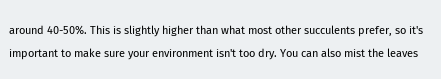around 40-50%. This is slightly higher than what most other succulents prefer, so it's important to make sure your environment isn't too dry. You can also mist the leaves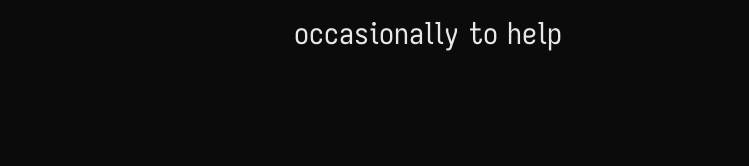occasionally to help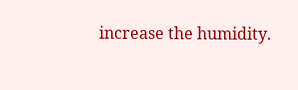increase the humidity.